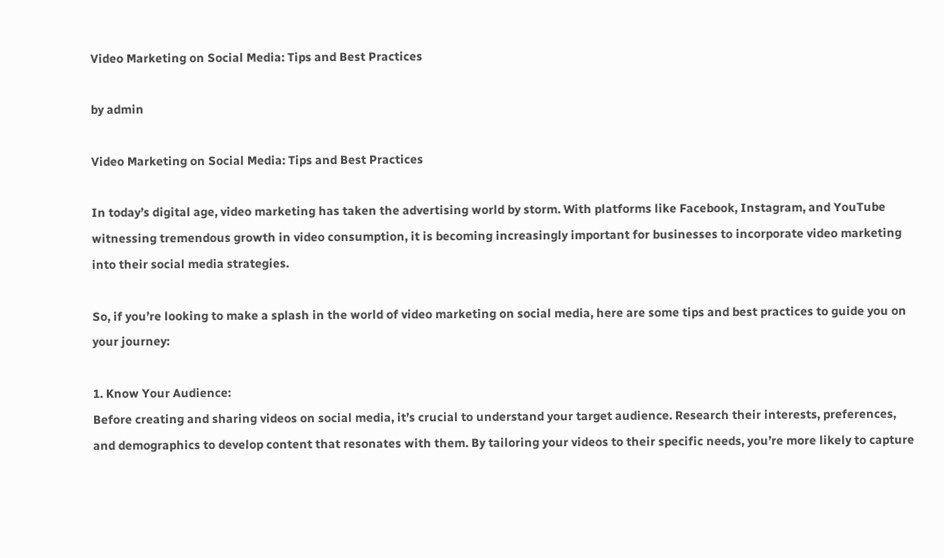Video Marketing on Social Media: Tips and Best Practices

by admin

Video Marketing on Social Media: Tips and Best Practices

In today’s digital age, video marketing has taken the advertising world by storm. With platforms like Facebook, Instagram, and YouTube witnessing tremendous growth in video consumption, it is becoming increasingly important for businesses to incorporate video marketing into their social media strategies.

So, if you’re looking to make a splash in the world of video marketing on social media, here are some tips and best practices to guide you on your journey:

1. Know Your Audience:
Before creating and sharing videos on social media, it’s crucial to understand your target audience. Research their interests, preferences, and demographics to develop content that resonates with them. By tailoring your videos to their specific needs, you’re more likely to capture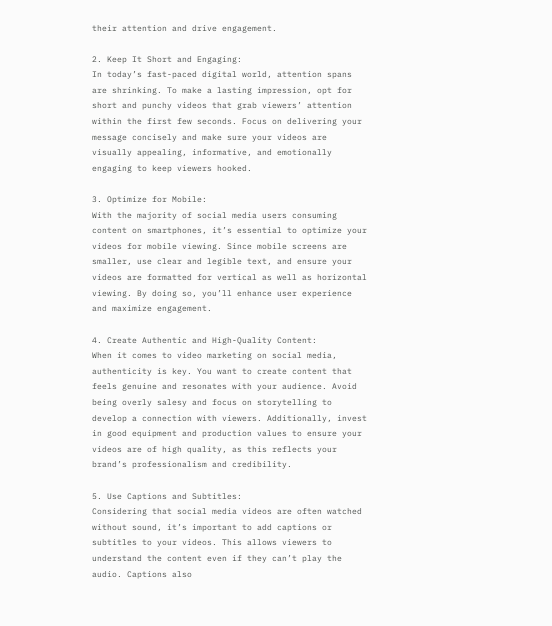their attention and drive engagement.

2. Keep It Short and Engaging:
In today’s fast-paced digital world, attention spans are shrinking. To make a lasting impression, opt for short and punchy videos that grab viewers’ attention within the first few seconds. Focus on delivering your message concisely and make sure your videos are visually appealing, informative, and emotionally engaging to keep viewers hooked.

3. Optimize for Mobile:
With the majority of social media users consuming content on smartphones, it’s essential to optimize your videos for mobile viewing. Since mobile screens are smaller, use clear and legible text, and ensure your videos are formatted for vertical as well as horizontal viewing. By doing so, you’ll enhance user experience and maximize engagement.

4. Create Authentic and High-Quality Content:
When it comes to video marketing on social media, authenticity is key. You want to create content that feels genuine and resonates with your audience. Avoid being overly salesy and focus on storytelling to develop a connection with viewers. Additionally, invest in good equipment and production values to ensure your videos are of high quality, as this reflects your brand’s professionalism and credibility.

5. Use Captions and Subtitles:
Considering that social media videos are often watched without sound, it’s important to add captions or subtitles to your videos. This allows viewers to understand the content even if they can’t play the audio. Captions also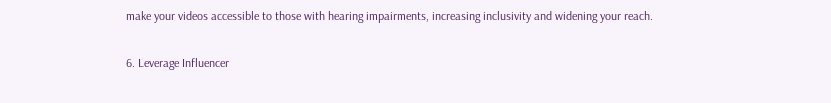make your videos accessible to those with hearing impairments, increasing inclusivity and widening your reach.

6. Leverage Influencer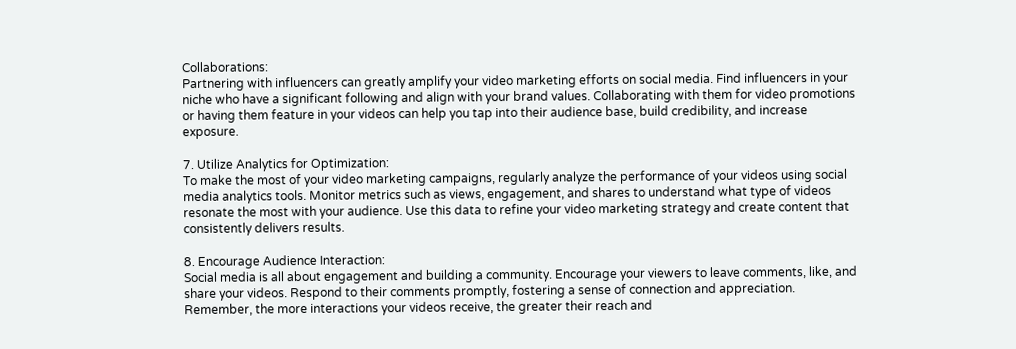Collaborations:
Partnering with influencers can greatly amplify your video marketing efforts on social media. Find influencers in your niche who have a significant following and align with your brand values. Collaborating with them for video promotions or having them feature in your videos can help you tap into their audience base, build credibility, and increase exposure.

7. Utilize Analytics for Optimization:
To make the most of your video marketing campaigns, regularly analyze the performance of your videos using social media analytics tools. Monitor metrics such as views, engagement, and shares to understand what type of videos resonate the most with your audience. Use this data to refine your video marketing strategy and create content that consistently delivers results.

8. Encourage Audience Interaction:
Social media is all about engagement and building a community. Encourage your viewers to leave comments, like, and share your videos. Respond to their comments promptly, fostering a sense of connection and appreciation. Remember, the more interactions your videos receive, the greater their reach and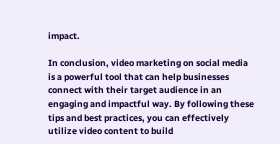impact.

In conclusion, video marketing on social media is a powerful tool that can help businesses connect with their target audience in an engaging and impactful way. By following these tips and best practices, you can effectively utilize video content to build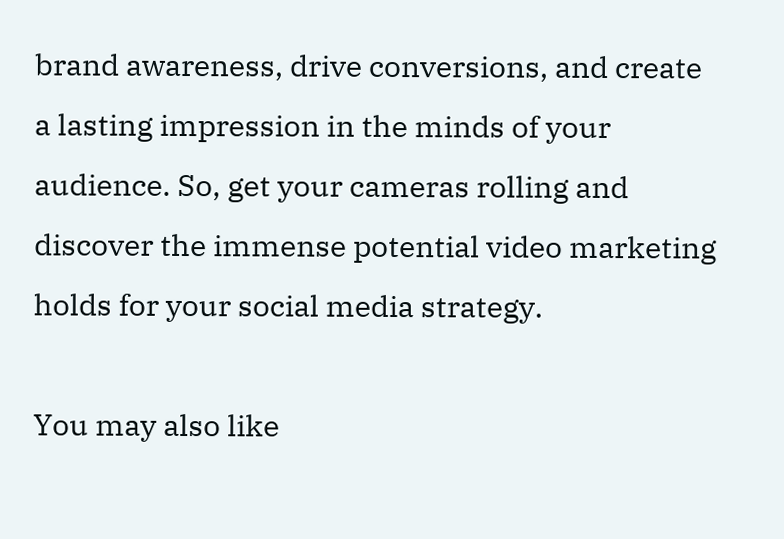brand awareness, drive conversions, and create a lasting impression in the minds of your audience. So, get your cameras rolling and discover the immense potential video marketing holds for your social media strategy.

You may also like